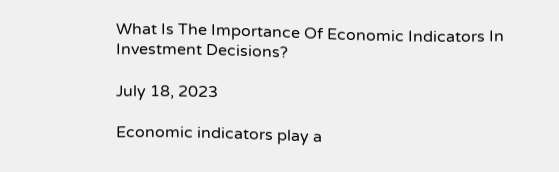What Is The Importance Of Economic Indicators In Investment Decisions?

July 18, 2023

Economic indicators play a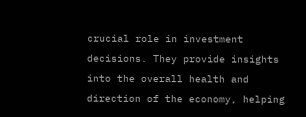crucial role in investment decisions. They provide insights into the overall health and direction of the economy, helping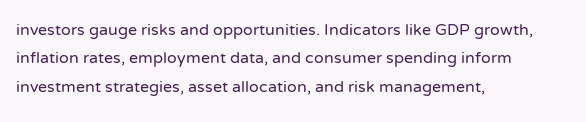investors gauge risks and opportunities. Indicators like GDP growth, inflation rates, employment data, and consumer spending inform investment strategies, asset allocation, and risk management,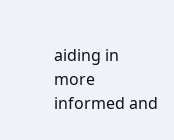aiding in more informed and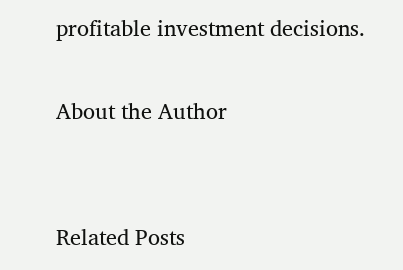profitable investment decisions.

About the Author


Related Posts